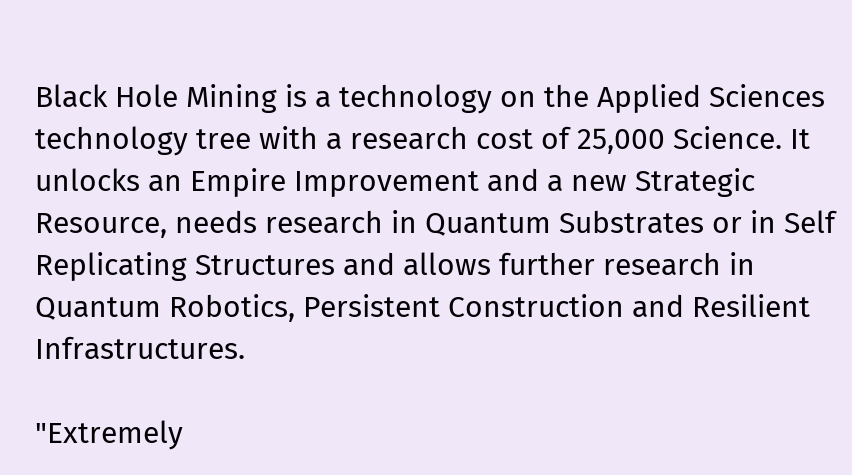Black Hole Mining is a technology on the Applied Sciences technology tree with a research cost of 25,000 Science. It unlocks an Empire Improvement and a new Strategic Resource, needs research in Quantum Substrates or in Self Replicating Structures and allows further research in Quantum Robotics, Persistent Construction and Resilient Infrastructures.

"Extremely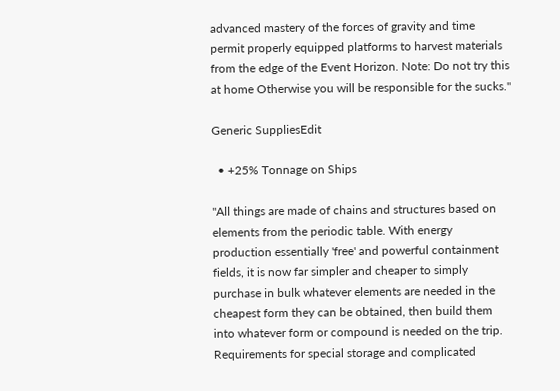advanced mastery of the forces of gravity and time permit properly equipped platforms to harvest materials from the edge of the Event Horizon. Note: Do not try this at home Otherwise you will be responsible for the sucks."

Generic SuppliesEdit

  • +25% Tonnage on Ships

"All things are made of chains and structures based on elements from the periodic table. With energy production essentially 'free' and powerful containment fields, it is now far simpler and cheaper to simply purchase in bulk whatever elements are needed in the cheapest form they can be obtained, then build them into whatever form or compound is needed on the trip. Requirements for special storage and complicated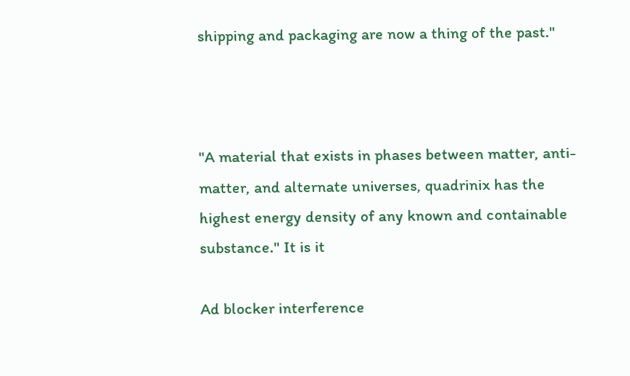shipping and packaging are now a thing of the past."



"A material that exists in phases between matter, anti-matter, and alternate universes, quadrinix has the highest energy density of any known and containable substance." It is it

Ad blocker interference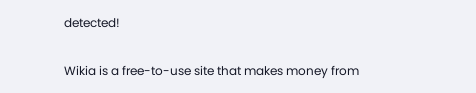detected!

Wikia is a free-to-use site that makes money from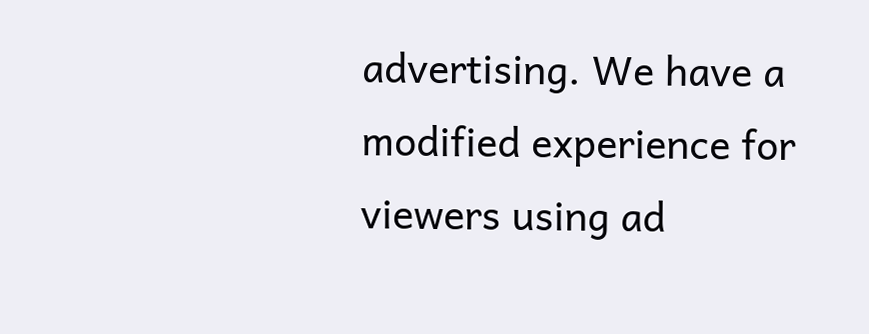advertising. We have a modified experience for viewers using ad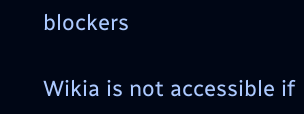blockers

Wikia is not accessible if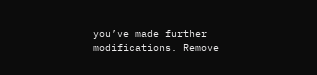you’ve made further modifications. Remove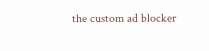the custom ad blocker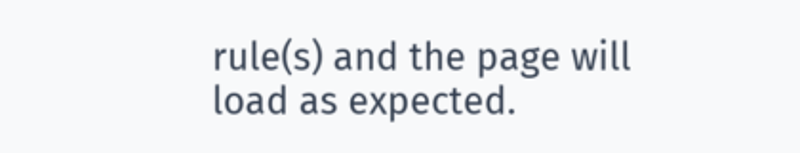rule(s) and the page will load as expected.